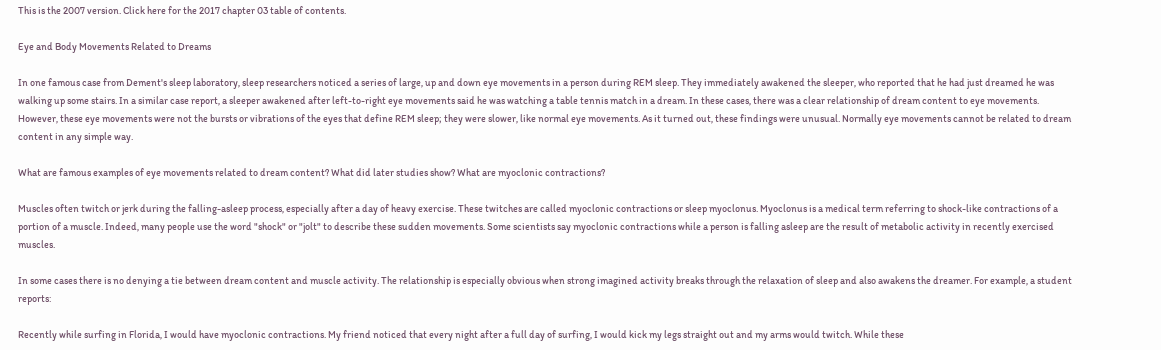This is the 2007 version. Click here for the 2017 chapter 03 table of contents.

Eye and Body Movements Related to Dreams

In one famous case from Dement's sleep laboratory, sleep researchers noticed a series of large, up and down eye movements in a person during REM sleep. They immediately awakened the sleeper, who reported that he had just dreamed he was walking up some stairs. In a similar case report, a sleeper awakened after left-to-right eye movements said he was watching a table tennis match in a dream. In these cases, there was a clear relationship of dream content to eye movements. However, these eye movements were not the bursts or vibrations of the eyes that define REM sleep; they were slower, like normal eye movements. As it turned out, these findings were unusual. Normally eye movements cannot be related to dream content in any simple way.

What are famous examples of eye movements related to dream content? What did later studies show? What are myoclonic contractions?

Muscles often twitch or jerk during the falling-asleep process, especially after a day of heavy exercise. These twitches are called myoclonic contractions or sleep myoclonus. Myoclonus is a medical term referring to shock-like contractions of a portion of a muscle. Indeed, many people use the word "shock" or "jolt" to describe these sudden movements. Some scientists say myoclonic contractions while a person is falling asleep are the result of metabolic activity in recently exercised muscles.

In some cases there is no denying a tie between dream content and muscle activity. The relationship is especially obvious when strong imagined activity breaks through the relaxation of sleep and also awakens the dreamer. For example, a student reports:

Recently while surfing in Florida, I would have myoclonic contractions. My friend noticed that every night after a full day of surfing, I would kick my legs straight out and my arms would twitch. While these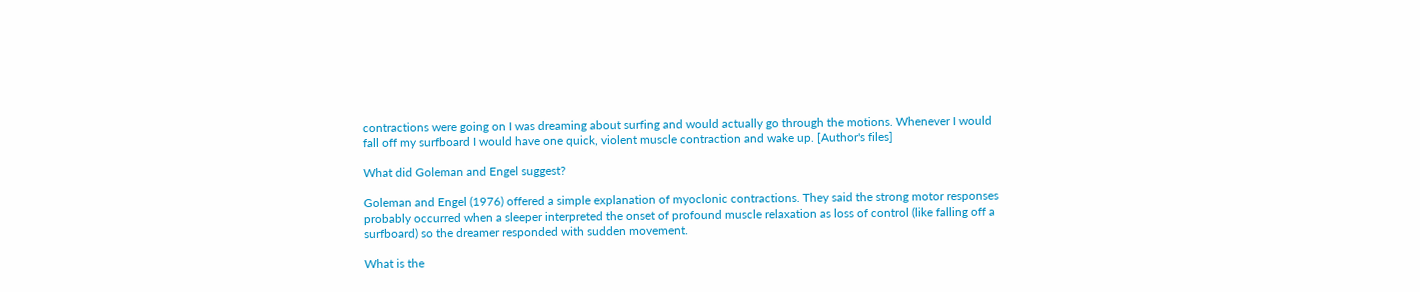contractions were going on I was dreaming about surfing and would actually go through the motions. Whenever I would fall off my surfboard I would have one quick, violent muscle contraction and wake up. [Author's files]

What did Goleman and Engel suggest?

Goleman and Engel (1976) offered a simple explanation of myoclonic contractions. They said the strong motor responses probably occurred when a sleeper interpreted the onset of profound muscle relaxation as loss of control (like falling off a surfboard) so the dreamer responded with sudden movement.

What is the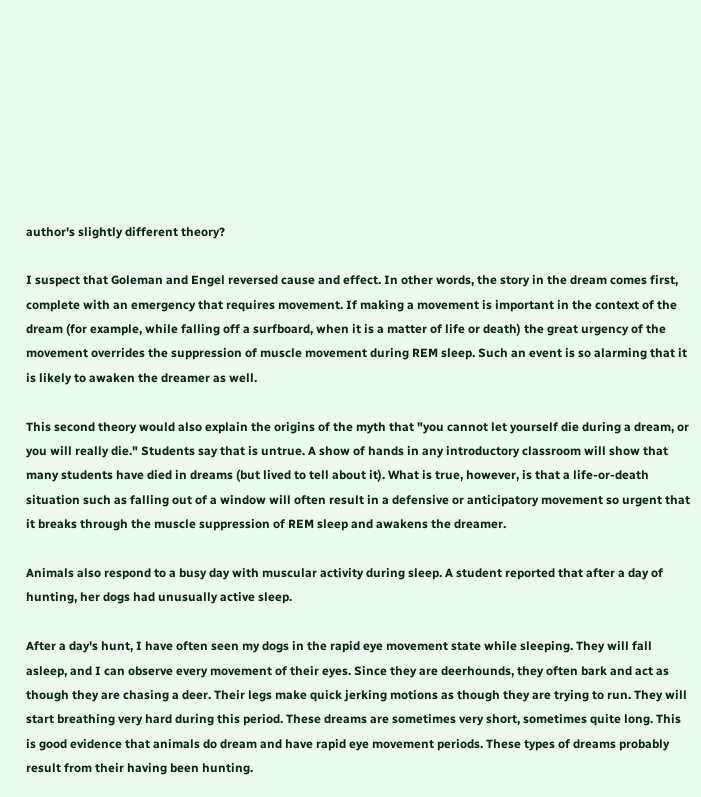author's slightly different theory?

I suspect that Goleman and Engel reversed cause and effect. In other words, the story in the dream comes first, complete with an emergency that requires movement. If making a movement is important in the context of the dream (for example, while falling off a surfboard, when it is a matter of life or death) the great urgency of the movement overrides the suppression of muscle movement during REM sleep. Such an event is so alarming that it is likely to awaken the dreamer as well.

This second theory would also explain the origins of the myth that "you cannot let yourself die during a dream, or you will really die." Students say that is untrue. A show of hands in any introductory classroom will show that many students have died in dreams (but lived to tell about it). What is true, however, is that a life-or-death situation such as falling out of a window will often result in a defensive or anticipatory movement so urgent that it breaks through the muscle suppression of REM sleep and awakens the dreamer.

Animals also respond to a busy day with muscular activity during sleep. A student reported that after a day of hunting, her dogs had unusually active sleep.

After a day's hunt, I have often seen my dogs in the rapid eye movement state while sleeping. They will fall asleep, and I can observe every movement of their eyes. Since they are deerhounds, they often bark and act as though they are chasing a deer. Their legs make quick jerking motions as though they are trying to run. They will start breathing very hard during this period. These dreams are sometimes very short, sometimes quite long. This is good evidence that animals do dream and have rapid eye movement periods. These types of dreams probably result from their having been hunting.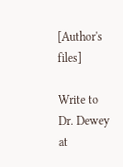[Author's files]

Write to Dr. Dewey at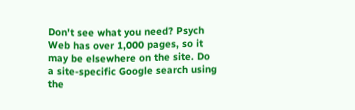Don't see what you need? Psych Web has over 1,000 pages, so it may be elsewhere on the site. Do a site-specific Google search using the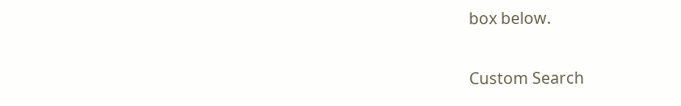box below.

Custom Search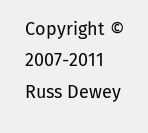Copyright © 2007-2011 Russ Dewey